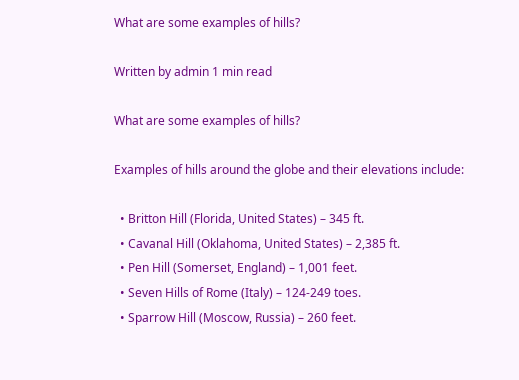What are some examples of hills?

Written by admin 1 min read

What are some examples of hills?

Examples of hills around the globe and their elevations include:

  • Britton Hill (Florida, United States) – 345 ft.
  • Cavanal Hill (Oklahoma, United States) – 2,385 ft.
  • Pen Hill (Somerset, England) – 1,001 feet.
  • Seven Hills of Rome (Italy) – 124-249 toes.
  • Sparrow Hill (Moscow, Russia) – 260 feet.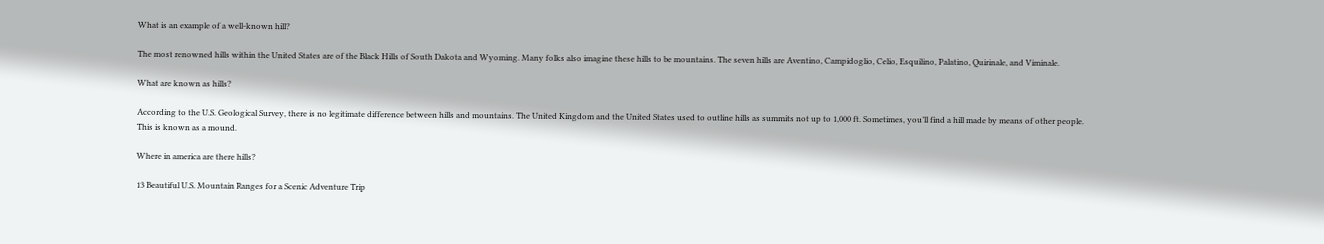What is an example of a well-known hill?

The most renowned hills within the United States are of the Black Hills of South Dakota and Wyoming. Many folks also imagine these hills to be mountains. The seven hills are Aventino, Campidoglio, Celio, Esquilino, Palatino, Quirinale, and Viminale.

What are known as hills?

According to the U.S. Geological Survey, there is no legitimate difference between hills and mountains. The United Kingdom and the United States used to outline hills as summits not up to 1,000 ft. Sometimes, you’ll find a hill made by means of other people. This is known as a mound.

Where in america are there hills?

13 Beautiful U.S. Mountain Ranges for a Scenic Adventure Trip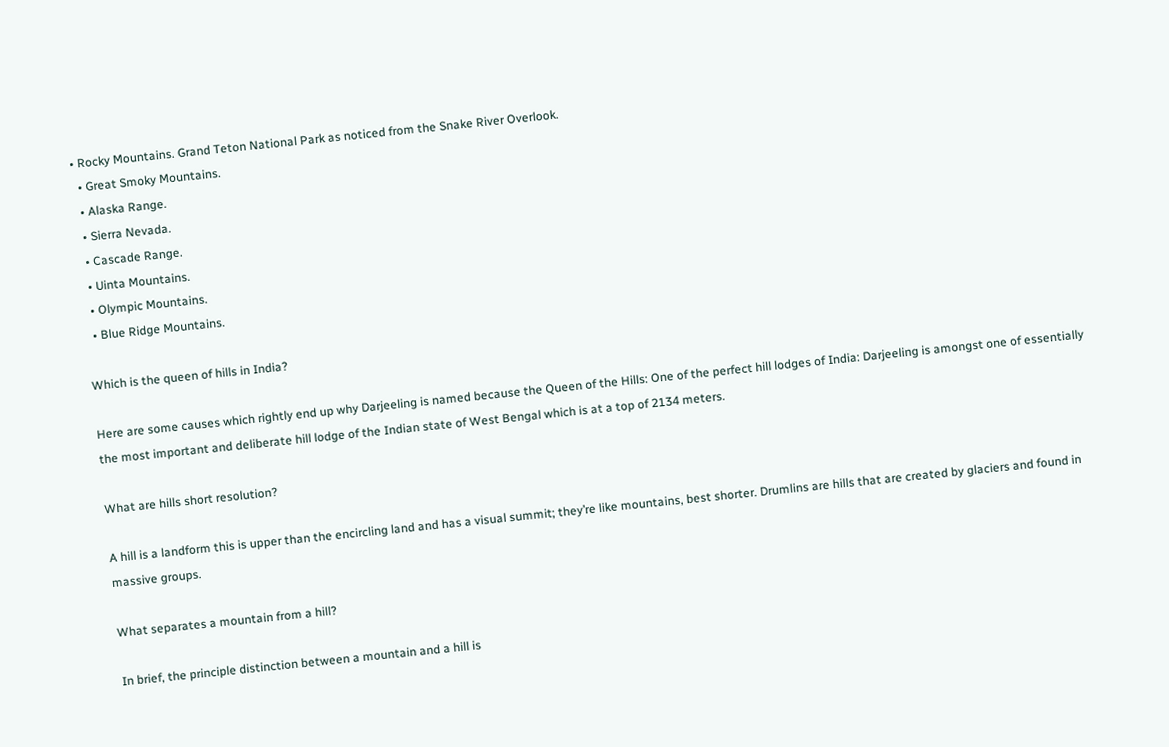• Rocky Mountains. Grand Teton National Park as noticed from the Snake River Overlook.
  • Great Smoky Mountains.
  • Alaska Range.
  • Sierra Nevada.
  • Cascade Range.
  • Uinta Mountains.
  • Olympic Mountains.
  • Blue Ridge Mountains.

Which is the queen of hills in India?

Here are some causes which rightly end up why Darjeeling is named because the Queen of the Hills: One of the perfect hill lodges of India: Darjeeling is amongst one of essentially the most important and deliberate hill lodge of the Indian state of West Bengal which is at a top of 2134 meters.

What are hills short resolution?

A hill is a landform this is upper than the encircling land and has a visual summit; they’re like mountains, best shorter. Drumlins are hills that are created by glaciers and found in massive groups.

What separates a mountain from a hill?

In brief, the principle distinction between a mountain and a hill is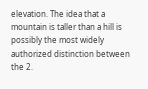elevation. The idea that a mountain is taller than a hill is possibly the most widely authorized distinction between the 2.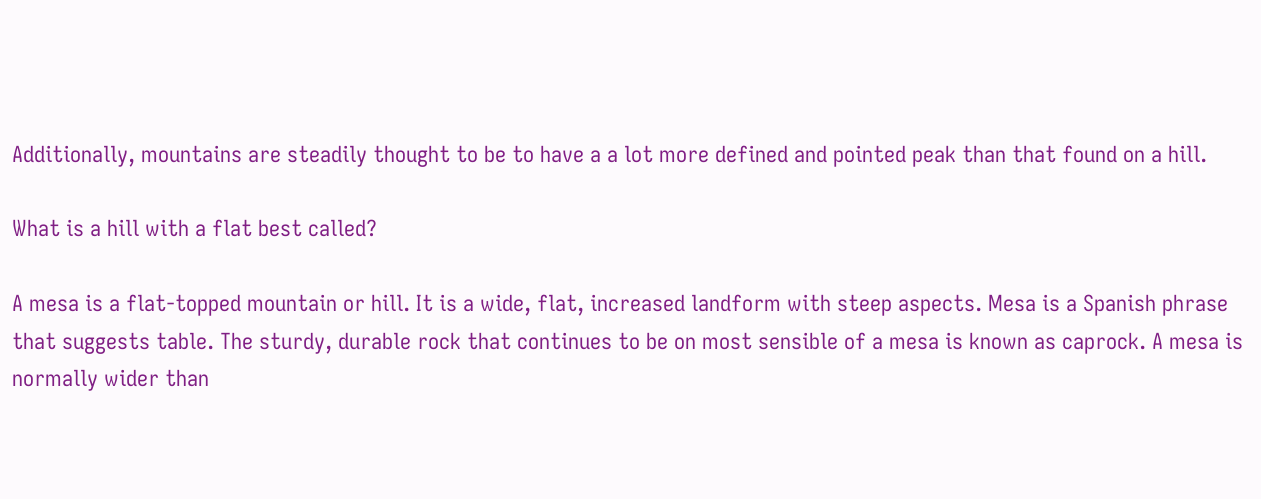Additionally, mountains are steadily thought to be to have a a lot more defined and pointed peak than that found on a hill.

What is a hill with a flat best called?

A mesa is a flat-topped mountain or hill. It is a wide, flat, increased landform with steep aspects. Mesa is a Spanish phrase that suggests table. The sturdy, durable rock that continues to be on most sensible of a mesa is known as caprock. A mesa is normally wider than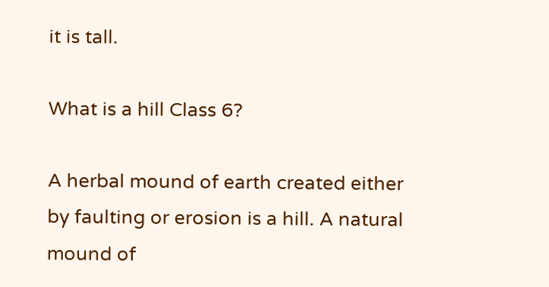it is tall.

What is a hill Class 6?

A herbal mound of earth created either by faulting or erosion is a hill. A natural mound of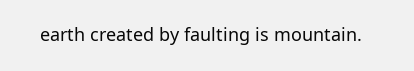earth created by faulting is mountain.